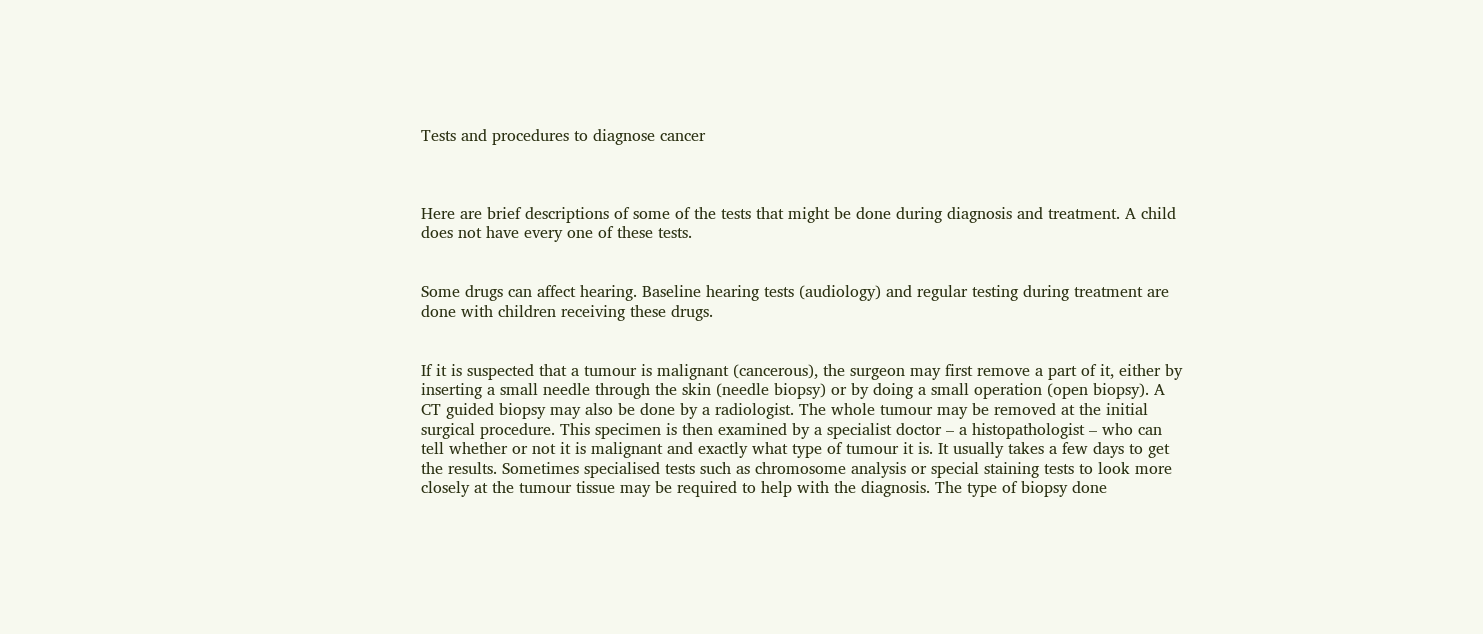Tests and procedures to diagnose cancer



Here are brief descriptions of some of the tests that might be done during diagnosis and treatment. A child does not have every one of these tests.


Some drugs can affect hearing. Baseline hearing tests (audiology) and regular testing during treatment are done with children receiving these drugs.


If it is suspected that a tumour is malignant (cancerous), the surgeon may first remove a part of it, either by inserting a small needle through the skin (needle biopsy) or by doing a small operation (open biopsy). A CT guided biopsy may also be done by a radiologist. The whole tumour may be removed at the initial surgical procedure. This specimen is then examined by a specialist doctor – a histopathologist – who can tell whether or not it is malignant and exactly what type of tumour it is. It usually takes a few days to get the results. Sometimes specialised tests such as chromosome analysis or special staining tests to look more closely at the tumour tissue may be required to help with the diagnosis. The type of biopsy done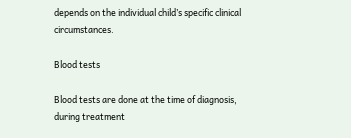depends on the individual child’s specific clinical circumstances.

Blood tests

Blood tests are done at the time of diagnosis, during treatment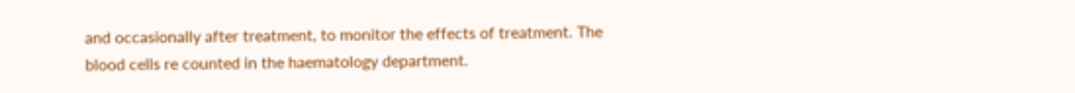and occasionally after treatment, to monitor the effects of treatment. The blood cells re counted in the haematology department.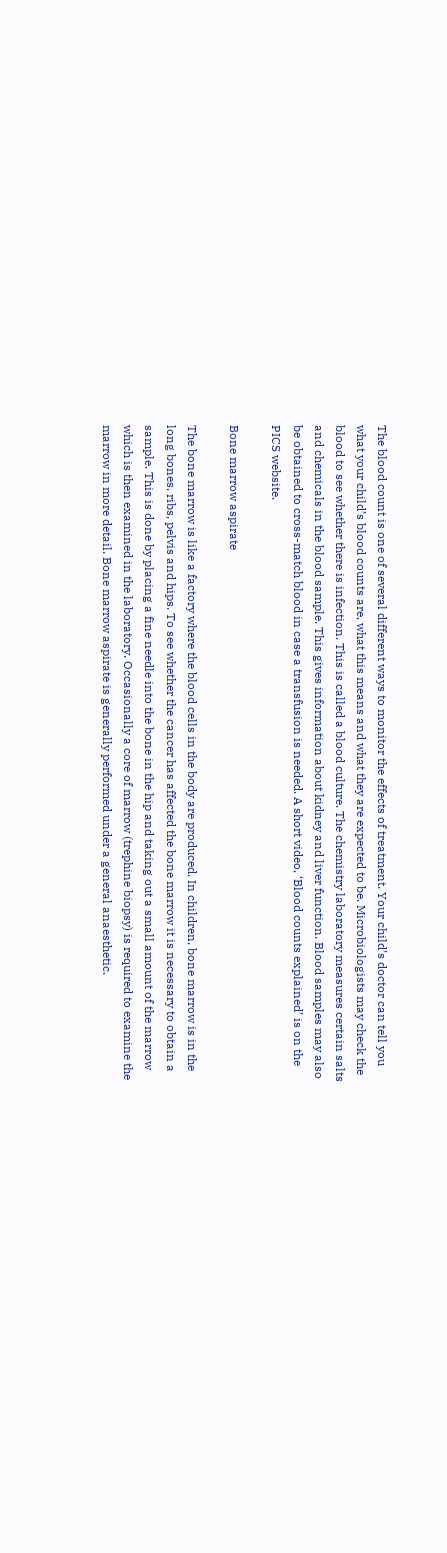The blood count is one of several different ways to monitor the effects of treatment. Your child’s doctor can tell you what your child’s blood counts are, what this means and what they are expected to be. Microbiologists may check the blood to see whether there is infection. This is called a blood culture. The chemistry laboratory measures certain salts and chemicals in the blood sample. This gives information about kidney and liver function. Blood samples may also be obtained to cross-match blood in case a transfusion is needed. A short video, ‘Blood counts explained’ is on the PICS website.

Bone marrow aspirate

The bone marrow is like a factory where the blood cells in the body are produced. In children, bone marrow is in the long bones, ribs, pelvis and hips. To see whether the cancer has affected the bone marrow it is necessary to obtain a sample. This is done by placing a fine needle into the bone in the hip and taking out a small amount of the marrow which is then examined in the laboratory. Occasionally a core of marrow (trephine biopsy) is required to examine the marrow in more detail. Bone marrow aspirate is generally performed under a general anaesthetic.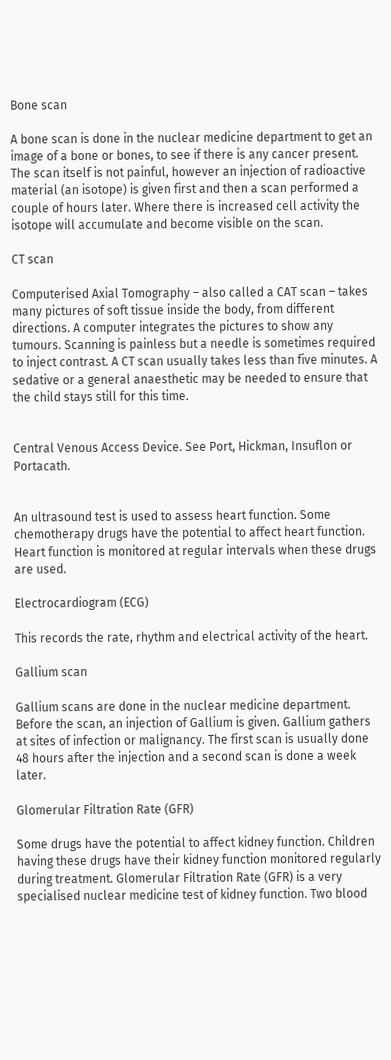Bone scan

A bone scan is done in the nuclear medicine department to get an image of a bone or bones, to see if there is any cancer present. The scan itself is not painful, however an injection of radioactive material (an isotope) is given first and then a scan performed a couple of hours later. Where there is increased cell activity the isotope will accumulate and become visible on the scan.

CT scan

Computerised Axial Tomography – also called a CAT scan – takes many pictures of soft tissue inside the body, from different directions. A computer integrates the pictures to show any tumours. Scanning is painless but a needle is sometimes required to inject contrast. A CT scan usually takes less than five minutes. A sedative or a general anaesthetic may be needed to ensure that the child stays still for this time.


Central Venous Access Device. See Port, Hickman, Insuflon or Portacath.


An ultrasound test is used to assess heart function. Some chemotherapy drugs have the potential to affect heart function. Heart function is monitored at regular intervals when these drugs are used.

Electrocardiogram (ECG)

This records the rate, rhythm and electrical activity of the heart.

Gallium scan

Gallium scans are done in the nuclear medicine department. Before the scan, an injection of Gallium is given. Gallium gathers at sites of infection or malignancy. The first scan is usually done 48 hours after the injection and a second scan is done a week later.

Glomerular Filtration Rate (GFR)

Some drugs have the potential to affect kidney function. Children having these drugs have their kidney function monitored regularly during treatment. Glomerular Filtration Rate (GFR) is a very specialised nuclear medicine test of kidney function. Two blood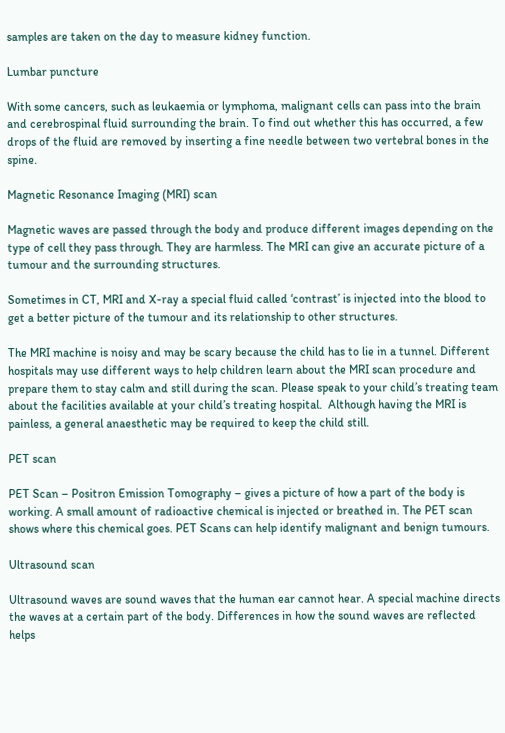samples are taken on the day to measure kidney function.

Lumbar puncture

With some cancers, such as leukaemia or lymphoma, malignant cells can pass into the brain and cerebrospinal fluid surrounding the brain. To find out whether this has occurred, a few drops of the fluid are removed by inserting a fine needle between two vertebral bones in the spine.

Magnetic Resonance Imaging (MRI) scan

Magnetic waves are passed through the body and produce different images depending on the type of cell they pass through. They are harmless. The MRI can give an accurate picture of a tumour and the surrounding structures.

Sometimes in CT, MRI and X-ray a special fluid called ‘contrast’ is injected into the blood to get a better picture of the tumour and its relationship to other structures.

The MRI machine is noisy and may be scary because the child has to lie in a tunnel. Different hospitals may use different ways to help children learn about the MRI scan procedure and prepare them to stay calm and still during the scan. Please speak to your child’s treating team about the facilities available at your child’s treating hospital.  Although having the MRI is painless, a general anaesthetic may be required to keep the child still.

PET scan

PET Scan – Positron Emission Tomography – gives a picture of how a part of the body is working. A small amount of radioactive chemical is injected or breathed in. The PET scan shows where this chemical goes. PET Scans can help identify malignant and benign tumours.

Ultrasound scan

Ultrasound waves are sound waves that the human ear cannot hear. A special machine directs the waves at a certain part of the body. Differences in how the sound waves are reflected helps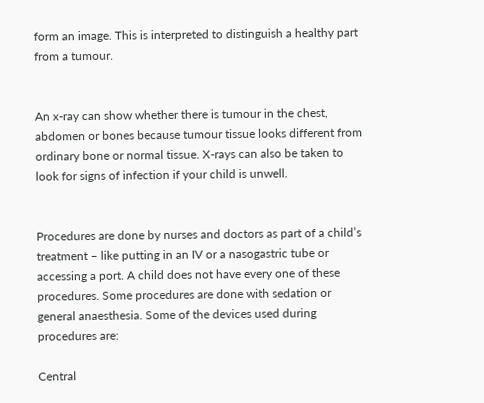form an image. This is interpreted to distinguish a healthy part from a tumour.


An x-ray can show whether there is tumour in the chest, abdomen or bones because tumour tissue looks different from ordinary bone or normal tissue. X-rays can also be taken to look for signs of infection if your child is unwell.


Procedures are done by nurses and doctors as part of a child’s treatment – like putting in an IV or a nasogastric tube or accessing a port. A child does not have every one of these procedures. Some procedures are done with sedation or general anaesthesia. Some of the devices used during procedures are:

Central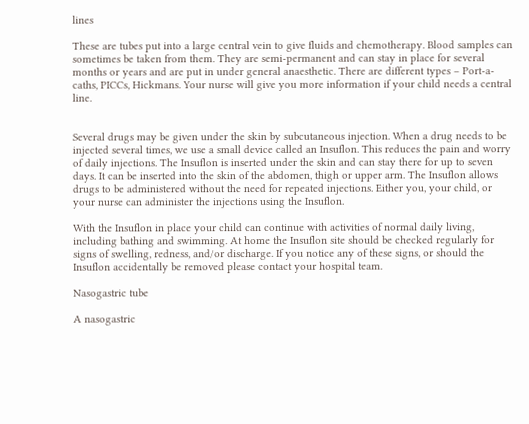lines

These are tubes put into a large central vein to give fluids and chemotherapy. Blood samples can sometimes be taken from them. They are semi-permanent and can stay in place for several months or years and are put in under general anaesthetic. There are different types – Port-a-caths, PICCs, Hickmans. Your nurse will give you more information if your child needs a central line.


Several drugs may be given under the skin by subcutaneous injection. When a drug needs to be injected several times, we use a small device called an Insuflon. This reduces the pain and worry of daily injections. The Insuflon is inserted under the skin and can stay there for up to seven days. It can be inserted into the skin of the abdomen, thigh or upper arm. The Insuflon allows drugs to be administered without the need for repeated injections. Either you, your child, or your nurse can administer the injections using the Insuflon.

With the Insuflon in place your child can continue with activities of normal daily living, including bathing and swimming. At home the Insuflon site should be checked regularly for signs of swelling, redness, and/or discharge. If you notice any of these signs, or should the Insuflon accidentally be removed please contact your hospital team.

Nasogastric tube

A nasogastric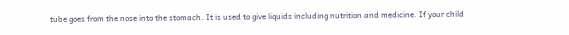tube goes from the nose into the stomach. It is used to give liquids including nutrition and medicine. If your child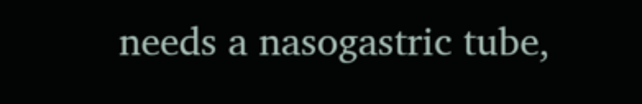needs a nasogastric tube,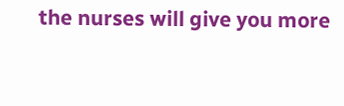the nurses will give you more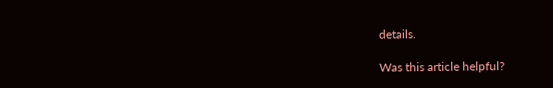details.

Was this article helpful?